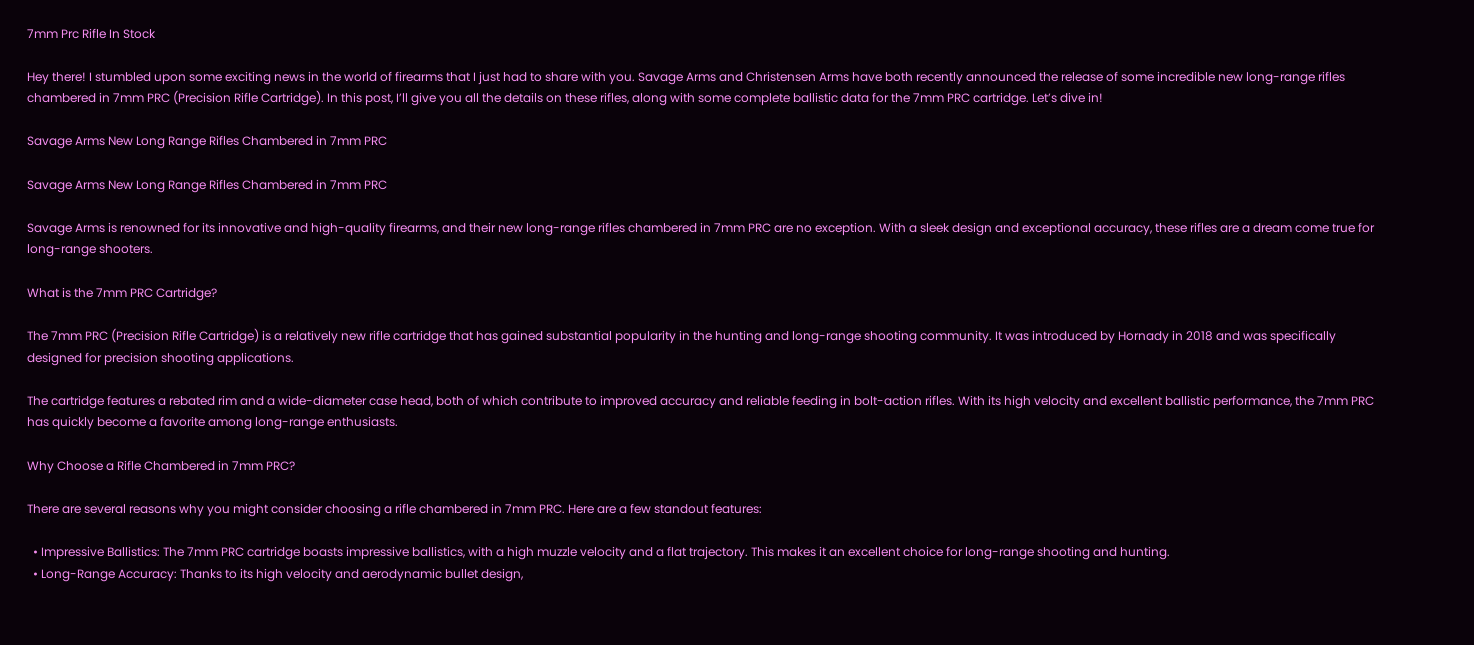7mm Prc Rifle In Stock

Hey there! I stumbled upon some exciting news in the world of firearms that I just had to share with you. Savage Arms and Christensen Arms have both recently announced the release of some incredible new long-range rifles chambered in 7mm PRC (Precision Rifle Cartridge). In this post, I’ll give you all the details on these rifles, along with some complete ballistic data for the 7mm PRC cartridge. Let’s dive in!

Savage Arms New Long Range Rifles Chambered in 7mm PRC

Savage Arms New Long Range Rifles Chambered in 7mm PRC

Savage Arms is renowned for its innovative and high-quality firearms, and their new long-range rifles chambered in 7mm PRC are no exception. With a sleek design and exceptional accuracy, these rifles are a dream come true for long-range shooters.

What is the 7mm PRC Cartridge?

The 7mm PRC (Precision Rifle Cartridge) is a relatively new rifle cartridge that has gained substantial popularity in the hunting and long-range shooting community. It was introduced by Hornady in 2018 and was specifically designed for precision shooting applications.

The cartridge features a rebated rim and a wide-diameter case head, both of which contribute to improved accuracy and reliable feeding in bolt-action rifles. With its high velocity and excellent ballistic performance, the 7mm PRC has quickly become a favorite among long-range enthusiasts.

Why Choose a Rifle Chambered in 7mm PRC?

There are several reasons why you might consider choosing a rifle chambered in 7mm PRC. Here are a few standout features:

  • Impressive Ballistics: The 7mm PRC cartridge boasts impressive ballistics, with a high muzzle velocity and a flat trajectory. This makes it an excellent choice for long-range shooting and hunting.
  • Long-Range Accuracy: Thanks to its high velocity and aerodynamic bullet design,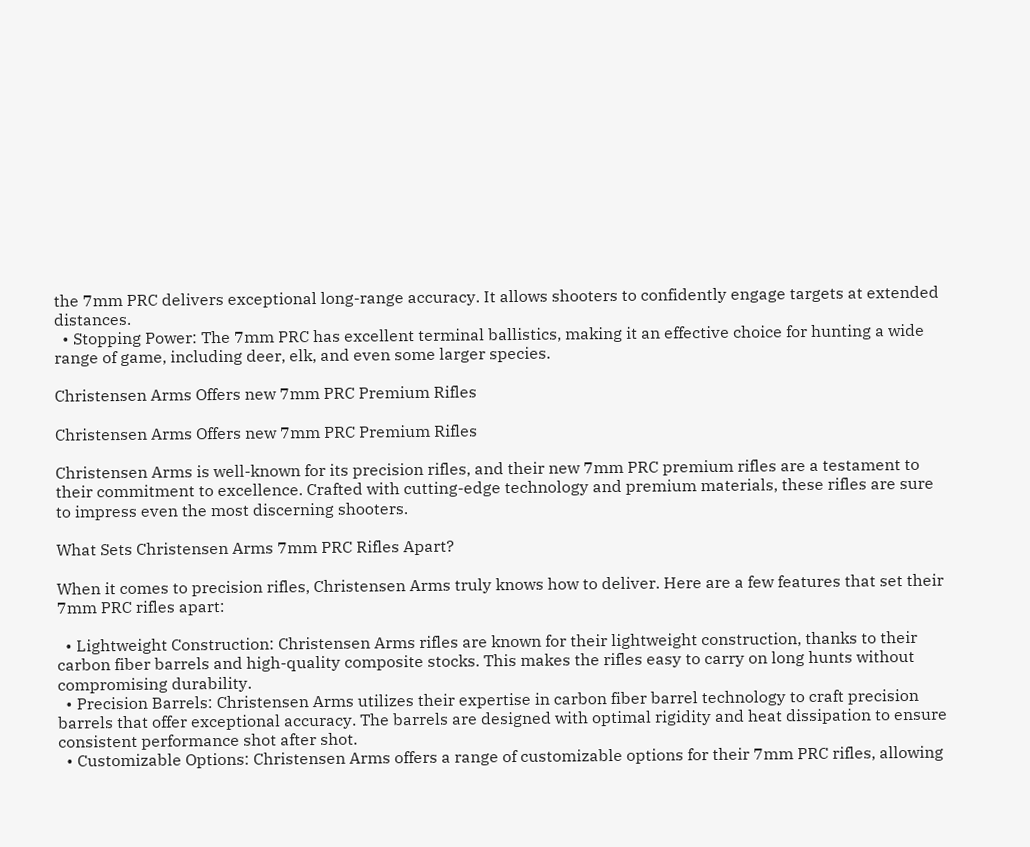the 7mm PRC delivers exceptional long-range accuracy. It allows shooters to confidently engage targets at extended distances.
  • Stopping Power: The 7mm PRC has excellent terminal ballistics, making it an effective choice for hunting a wide range of game, including deer, elk, and even some larger species.

Christensen Arms Offers new 7mm PRC Premium Rifles

Christensen Arms Offers new 7mm PRC Premium Rifles

Christensen Arms is well-known for its precision rifles, and their new 7mm PRC premium rifles are a testament to their commitment to excellence. Crafted with cutting-edge technology and premium materials, these rifles are sure to impress even the most discerning shooters.

What Sets Christensen Arms 7mm PRC Rifles Apart?

When it comes to precision rifles, Christensen Arms truly knows how to deliver. Here are a few features that set their 7mm PRC rifles apart:

  • Lightweight Construction: Christensen Arms rifles are known for their lightweight construction, thanks to their carbon fiber barrels and high-quality composite stocks. This makes the rifles easy to carry on long hunts without compromising durability.
  • Precision Barrels: Christensen Arms utilizes their expertise in carbon fiber barrel technology to craft precision barrels that offer exceptional accuracy. The barrels are designed with optimal rigidity and heat dissipation to ensure consistent performance shot after shot.
  • Customizable Options: Christensen Arms offers a range of customizable options for their 7mm PRC rifles, allowing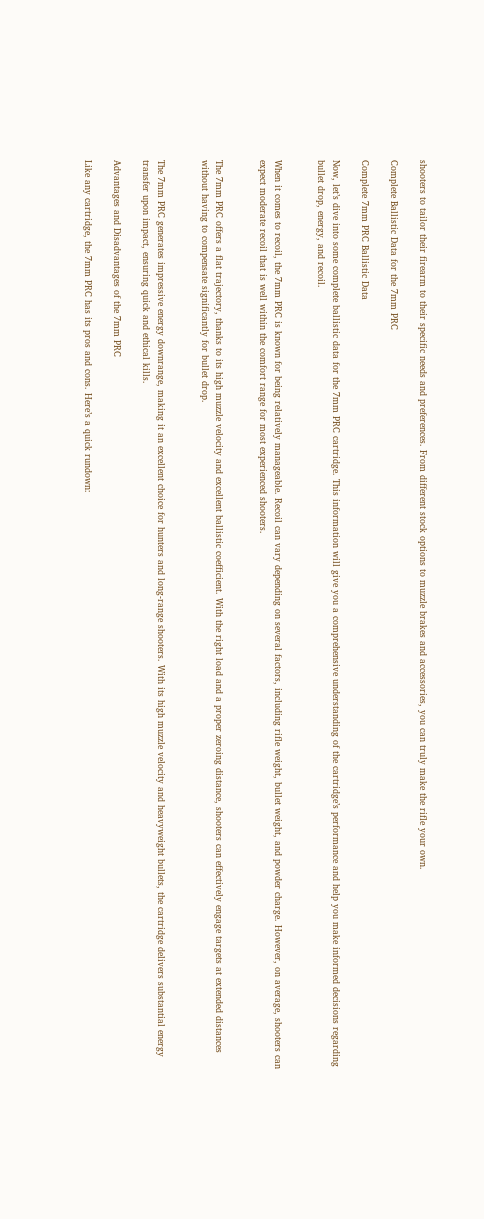shooters to tailor their firearm to their specific needs and preferences. From different stock options to muzzle brakes and accessories, you can truly make the rifle your own.

Complete Ballistic Data for the 7mm PRC

Complete 7mm PRC Ballistic Data

Now, let’s dive into some complete ballistic data for the 7mm PRC cartridge. This information will give you a comprehensive understanding of the cartridge’s performance and help you make informed decisions regarding bullet drop, energy, and recoil.


When it comes to recoil, the 7mm PRC is known for being relatively manageable. Recoil can vary depending on several factors, including rifle weight, bullet weight, and powder charge. However, on average, shooters can expect moderate recoil that is well within the comfort range for most experienced shooters.


The 7mm PRC offers a flat trajectory, thanks to its high muzzle velocity and excellent ballistic coefficient. With the right load and a proper zeroing distance, shooters can effectively engage targets at extended distances without having to compensate significantly for bullet drop.


The 7mm PRC generates impressive energy downrange, making it an excellent choice for hunters and long-range shooters. With its high muzzle velocity and heavyweight bullets, the cartridge delivers substantial energy transfer upon impact, ensuring quick and ethical kills.

Advantages and Disadvantages of the 7mm PRC

Like any cartridge, the 7mm PRC has its pros and cons. Here’s a quick rundown: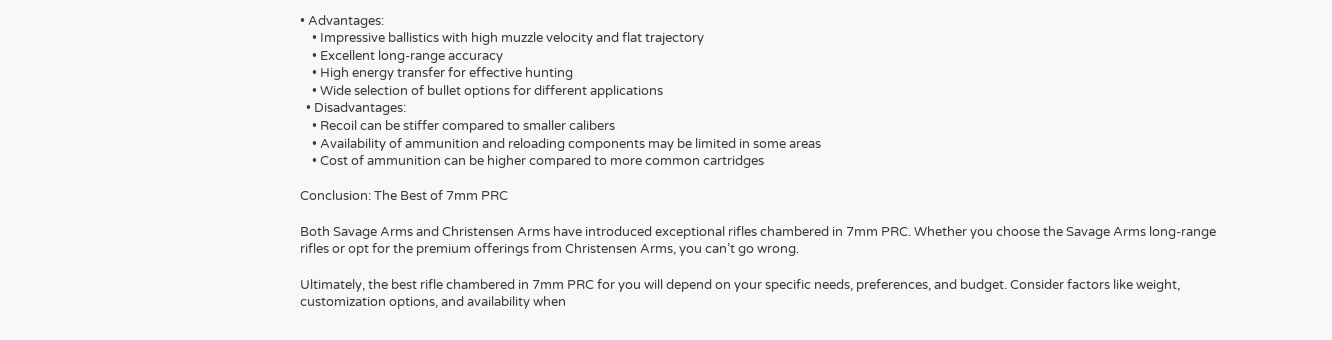• Advantages:
    • Impressive ballistics with high muzzle velocity and flat trajectory
    • Excellent long-range accuracy
    • High energy transfer for effective hunting
    • Wide selection of bullet options for different applications
  • Disadvantages:
    • Recoil can be stiffer compared to smaller calibers
    • Availability of ammunition and reloading components may be limited in some areas
    • Cost of ammunition can be higher compared to more common cartridges

Conclusion: The Best of 7mm PRC

Both Savage Arms and Christensen Arms have introduced exceptional rifles chambered in 7mm PRC. Whether you choose the Savage Arms long-range rifles or opt for the premium offerings from Christensen Arms, you can’t go wrong.

Ultimately, the best rifle chambered in 7mm PRC for you will depend on your specific needs, preferences, and budget. Consider factors like weight, customization options, and availability when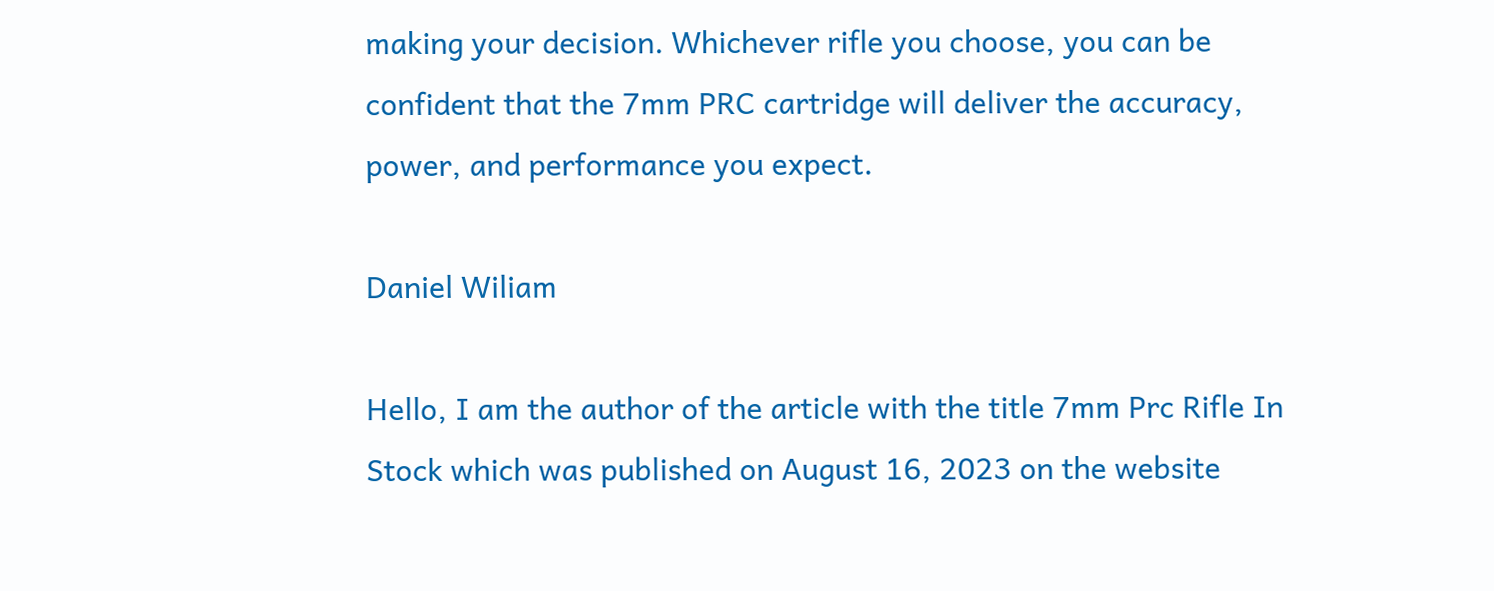making your decision. Whichever rifle you choose, you can be confident that the 7mm PRC cartridge will deliver the accuracy, power, and performance you expect.

Daniel Wiliam

Hello, I am the author of the article with the title 7mm Prc Rifle In Stock which was published on August 16, 2023 on the website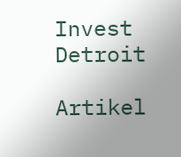Invest Detroit

Artikel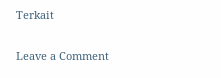Terkait

Leave a Comment